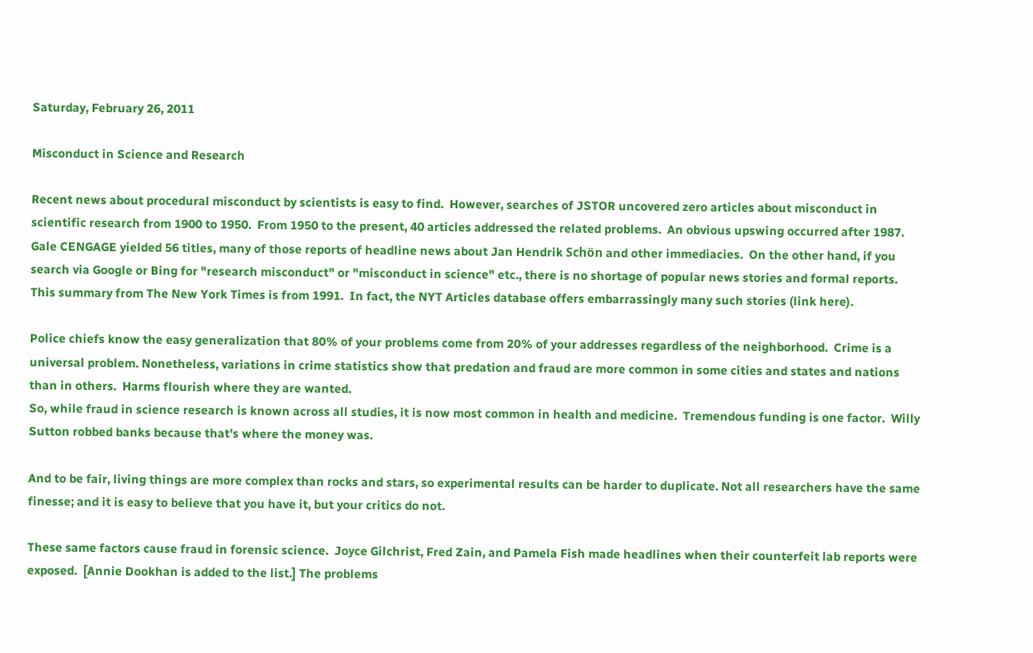Saturday, February 26, 2011

Misconduct in Science and Research

Recent news about procedural misconduct by scientists is easy to find.  However, searches of JSTOR uncovered zero articles about misconduct in scientific research from 1900 to 1950.  From 1950 to the present, 40 articles addressed the related problems.  An obvious upswing occurred after 1987. Gale CENGAGE yielded 56 titles, many of those reports of headline news about Jan Hendrik Schön and other immediacies.  On the other hand, if you search via Google or Bing for "research misconduct" or "misconduct in science" etc., there is no shortage of popular news stories and formal reports.  This summary from The New York Times is from 1991.  In fact, the NYT Articles database offers embarrassingly many such stories (link here).

Police chiefs know the easy generalization that 80% of your problems come from 20% of your addresses regardless of the neighborhood.  Crime is a universal problem. Nonetheless, variations in crime statistics show that predation and fraud are more common in some cities and states and nations than in others.  Harms flourish where they are wanted.
So, while fraud in science research is known across all studies, it is now most common in health and medicine.  Tremendous funding is one factor.  Willy Sutton robbed banks because that's where the money was.

And to be fair, living things are more complex than rocks and stars, so experimental results can be harder to duplicate. Not all researchers have the same finesse; and it is easy to believe that you have it, but your critics do not.

These same factors cause fraud in forensic science.  Joyce Gilchrist, Fred Zain, and Pamela Fish made headlines when their counterfeit lab reports were exposed.  [Annie Dookhan is added to the list.] The problems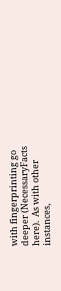with fingerprinting go deeper (NecessaryFacts here).  As with other instances,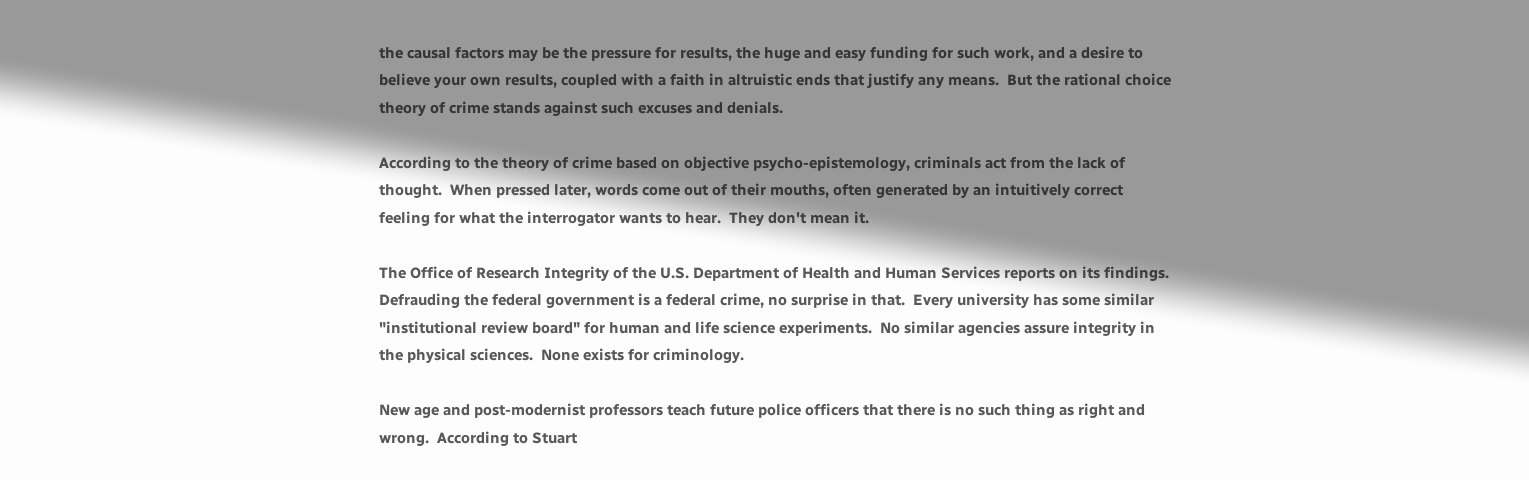the causal factors may be the pressure for results, the huge and easy funding for such work, and a desire to believe your own results, coupled with a faith in altruistic ends that justify any means.  But the rational choice theory of crime stands against such excuses and denials.

According to the theory of crime based on objective psycho-epistemology, criminals act from the lack of thought.  When pressed later, words come out of their mouths, often generated by an intuitively correct feeling for what the interrogator wants to hear.  They don't mean it.

The Office of Research Integrity of the U.S. Department of Health and Human Services reports on its findings.  Defrauding the federal government is a federal crime, no surprise in that.  Every university has some similar "institutional review board" for human and life science experiments.  No similar agencies assure integrity in the physical sciences.  None exists for criminology.

New age and post-modernist professors teach future police officers that there is no such thing as right and wrong.  According to Stuart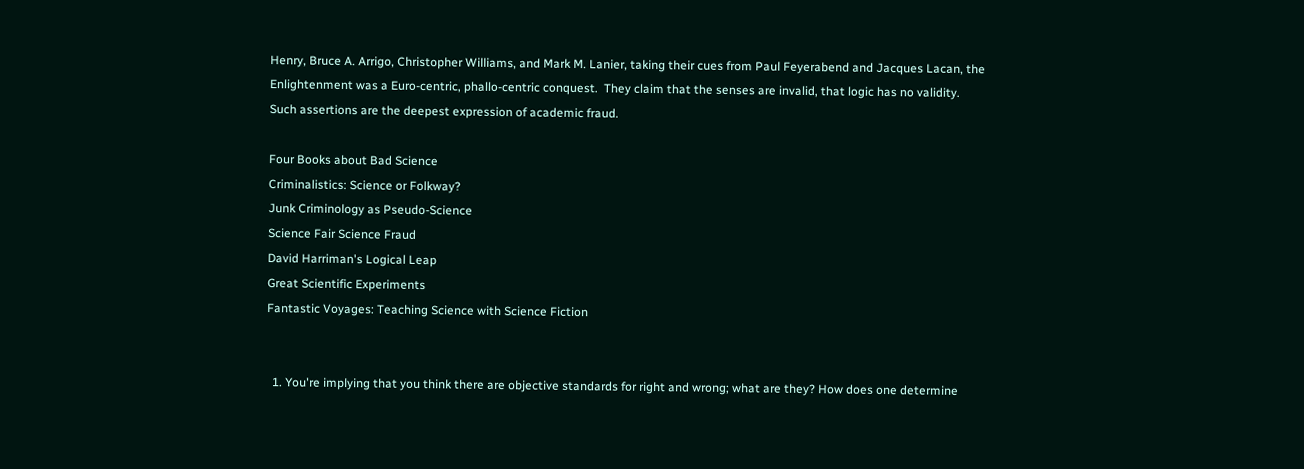Henry, Bruce A. Arrigo, Christopher Williams, and Mark M. Lanier, taking their cues from Paul Feyerabend and Jacques Lacan, the Enlightenment was a Euro-centric, phallo-centric conquest.  They claim that the senses are invalid, that logic has no validity.  Such assertions are the deepest expression of academic fraud.

Four Books about Bad Science
Criminalistics: Science or Folkway?
Junk Criminology as Pseudo-Science
Science Fair Science Fraud
David Harriman's Logical Leap
Great Scientific Experiments
Fantastic Voyages: Teaching Science with Science Fiction


  1. You're implying that you think there are objective standards for right and wrong; what are they? How does one determine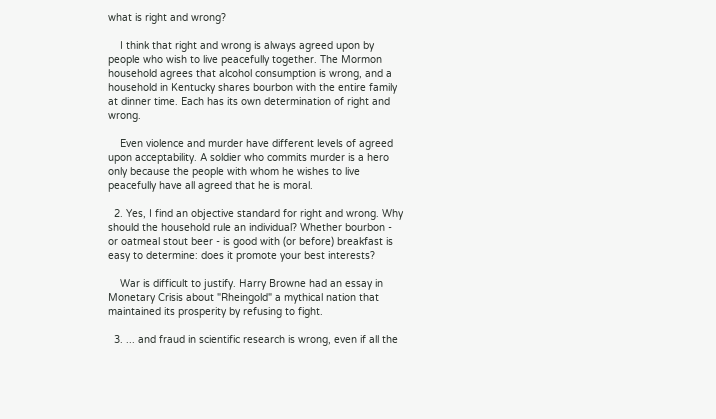what is right and wrong?

    I think that right and wrong is always agreed upon by people who wish to live peacefully together. The Mormon household agrees that alcohol consumption is wrong, and a household in Kentucky shares bourbon with the entire family at dinner time. Each has its own determination of right and wrong.

    Even violence and murder have different levels of agreed upon acceptability. A soldier who commits murder is a hero only because the people with whom he wishes to live peacefully have all agreed that he is moral.

  2. Yes, I find an objective standard for right and wrong. Why should the household rule an individual? Whether bourbon - or oatmeal stout beer - is good with (or before) breakfast is easy to determine: does it promote your best interests?

    War is difficult to justify. Harry Browne had an essay in Monetary Crisis about "Rheingold" a mythical nation that maintained its prosperity by refusing to fight.

  3. ... and fraud in scientific research is wrong, even if all the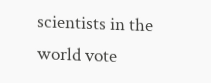scientists in the world vote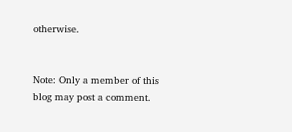otherwise.


Note: Only a member of this blog may post a comment.